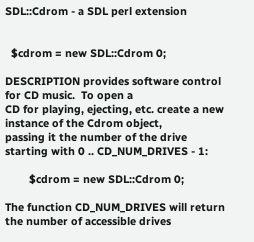SDL::Cdrom - a SDL perl extension


  $cdrom = new SDL::Cdrom 0;

DESCRIPTION provides software control for CD music.  To open a
CD for playing, ejecting, etc. create a new instance of the Cdrom object,
passing it the number of the drive starting with 0 .. CD_NUM_DRIVES - 1:

        $cdrom = new SDL::Cdrom 0;

The function CD_NUM_DRIVES will return the number of accessible drives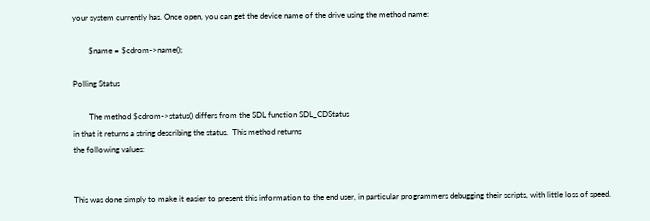your system currently has. Once open, you can get the device name of the drive using the method name:

        $name = $cdrom->name();

Polling Status

        The method $cdrom->status() differs from the SDL function SDL_CDStatus
in that it returns a string describing the status.  This method returns
the following values:


This was done simply to make it easier to present this information to the end user, in particular programmers debugging their scripts, with little loss of speed.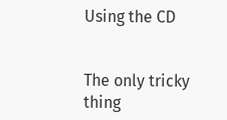Using the CD


The only tricky thing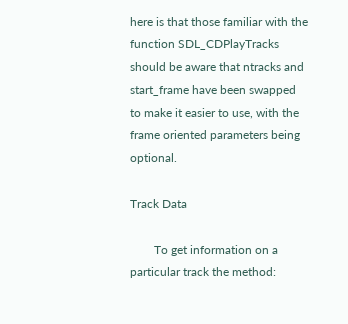here is that those familiar with the function SDL_CDPlayTracks should be aware that ntracks and start_frame have been swapped to make it easier to use, with the frame oriented parameters being optional.

Track Data

        To get information on a particular track the method: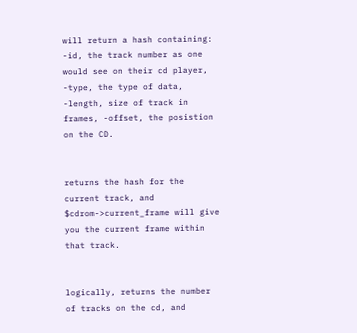will return a hash containing: -id, the track number as one would see on their cd player, -type, the type of data, -length, size of track in frames, -offset, the posistion on the CD.


returns the hash for the current track, and $cdrom->current_frame will give you the current frame within that track.


logically, returns the number of tracks on the cd, and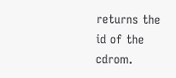returns the id of the cdrom.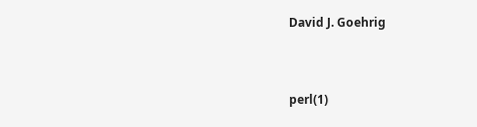David J. Goehrig


perl(1)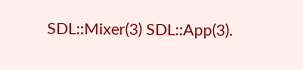SDL::Mixer(3) SDL::App(3).